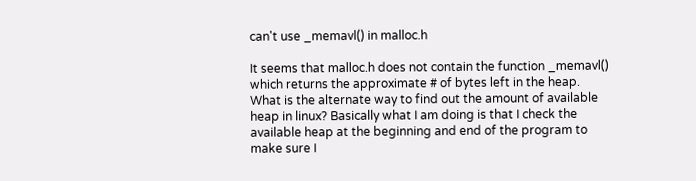can't use _memavl() in malloc.h

It seems that malloc.h does not contain the function _memavl() which returns the approximate # of bytes left in the heap. What is the alternate way to find out the amount of available heap in linux? Basically what I am doing is that I check the available heap at the beginning and end of the program to make sure I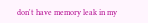don't have memory leak in my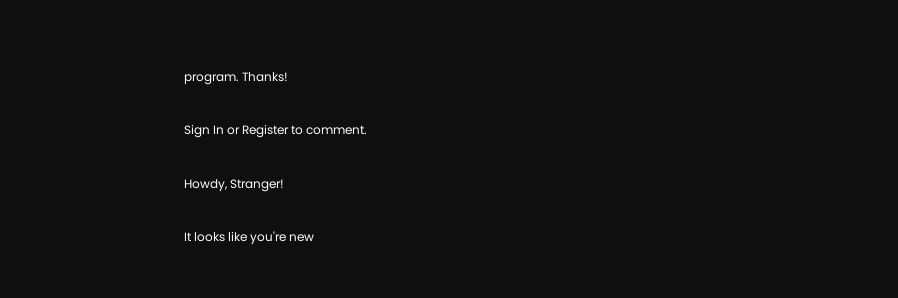program. Thanks!

Sign In or Register to comment.

Howdy, Stranger!

It looks like you're new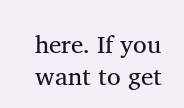here. If you want to get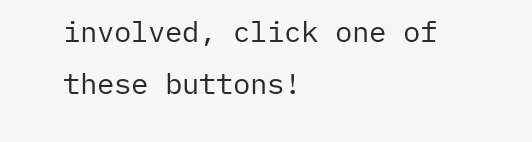involved, click one of these buttons!